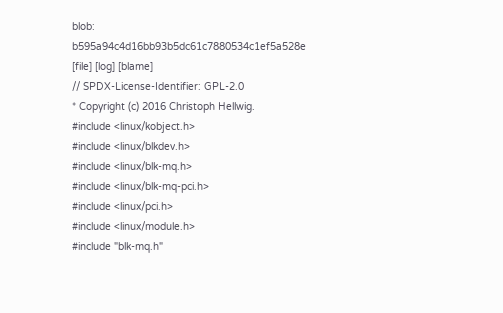blob: b595a94c4d16bb93b5dc61c7880534c1ef5a528e [file] [log] [blame]
// SPDX-License-Identifier: GPL-2.0
* Copyright (c) 2016 Christoph Hellwig.
#include <linux/kobject.h>
#include <linux/blkdev.h>
#include <linux/blk-mq.h>
#include <linux/blk-mq-pci.h>
#include <linux/pci.h>
#include <linux/module.h>
#include "blk-mq.h"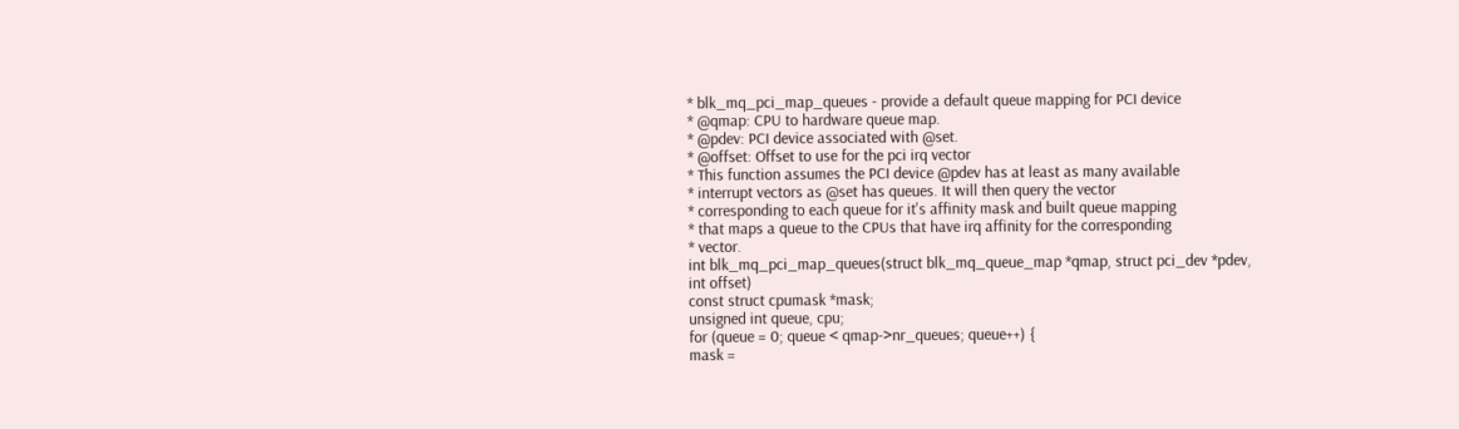* blk_mq_pci_map_queues - provide a default queue mapping for PCI device
* @qmap: CPU to hardware queue map.
* @pdev: PCI device associated with @set.
* @offset: Offset to use for the pci irq vector
* This function assumes the PCI device @pdev has at least as many available
* interrupt vectors as @set has queues. It will then query the vector
* corresponding to each queue for it's affinity mask and built queue mapping
* that maps a queue to the CPUs that have irq affinity for the corresponding
* vector.
int blk_mq_pci_map_queues(struct blk_mq_queue_map *qmap, struct pci_dev *pdev,
int offset)
const struct cpumask *mask;
unsigned int queue, cpu;
for (queue = 0; queue < qmap->nr_queues; queue++) {
mask =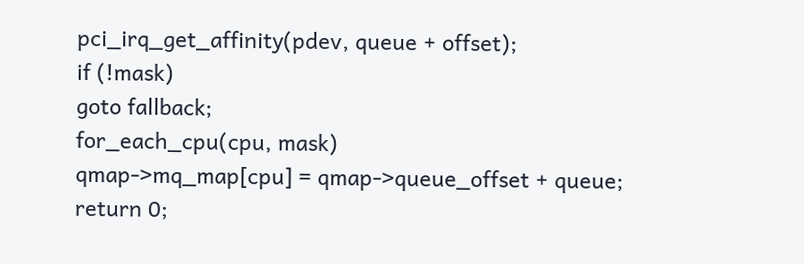pci_irq_get_affinity(pdev, queue + offset);
if (!mask)
goto fallback;
for_each_cpu(cpu, mask)
qmap->mq_map[cpu] = qmap->queue_offset + queue;
return 0;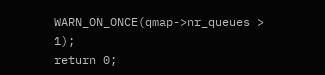WARN_ON_ONCE(qmap->nr_queues > 1);
return 0;